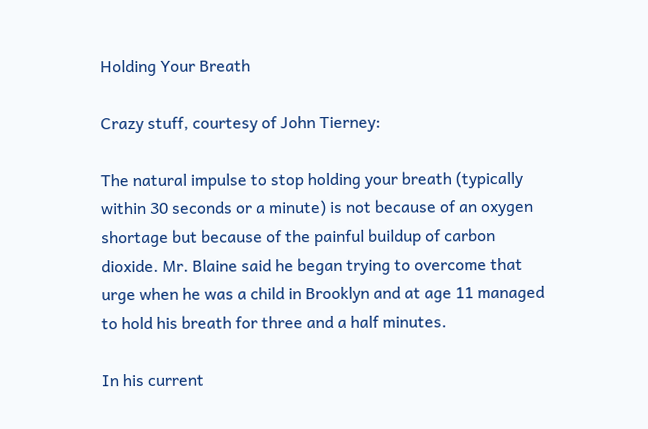Holding Your Breath

Crazy stuff, courtesy of John Tierney:

The natural impulse to stop holding your breath (typically within 30 seconds or a minute) is not because of an oxygen shortage but because of the painful buildup of carbon dioxide. Mr. Blaine said he began trying to overcome that urge when he was a child in Brooklyn and at age 11 managed to hold his breath for three and a half minutes.

In his current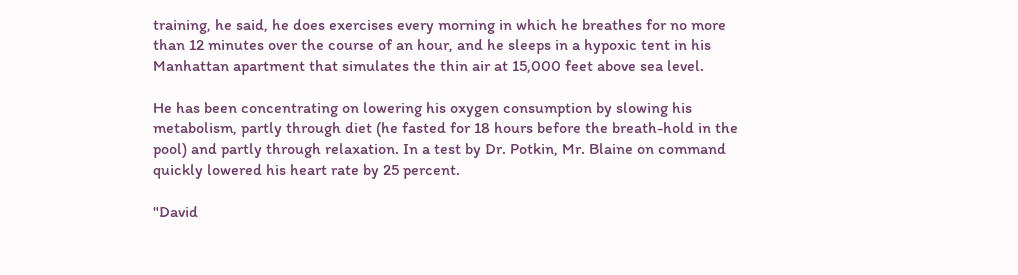training, he said, he does exercises every morning in which he breathes for no more than 12 minutes over the course of an hour, and he sleeps in a hypoxic tent in his Manhattan apartment that simulates the thin air at 15,000 feet above sea level.

He has been concentrating on lowering his oxygen consumption by slowing his metabolism, partly through diet (he fasted for 18 hours before the breath-hold in the pool) and partly through relaxation. In a test by Dr. Potkin, Mr. Blaine on command quickly lowered his heart rate by 25 percent.

"David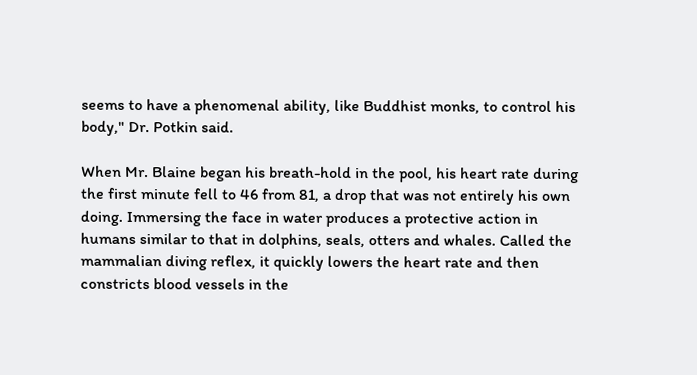seems to have a phenomenal ability, like Buddhist monks, to control his body," Dr. Potkin said.

When Mr. Blaine began his breath-hold in the pool, his heart rate during the first minute fell to 46 from 81, a drop that was not entirely his own doing. Immersing the face in water produces a protective action in humans similar to that in dolphins, seals, otters and whales. Called the mammalian diving reflex, it quickly lowers the heart rate and then constricts blood vessels in the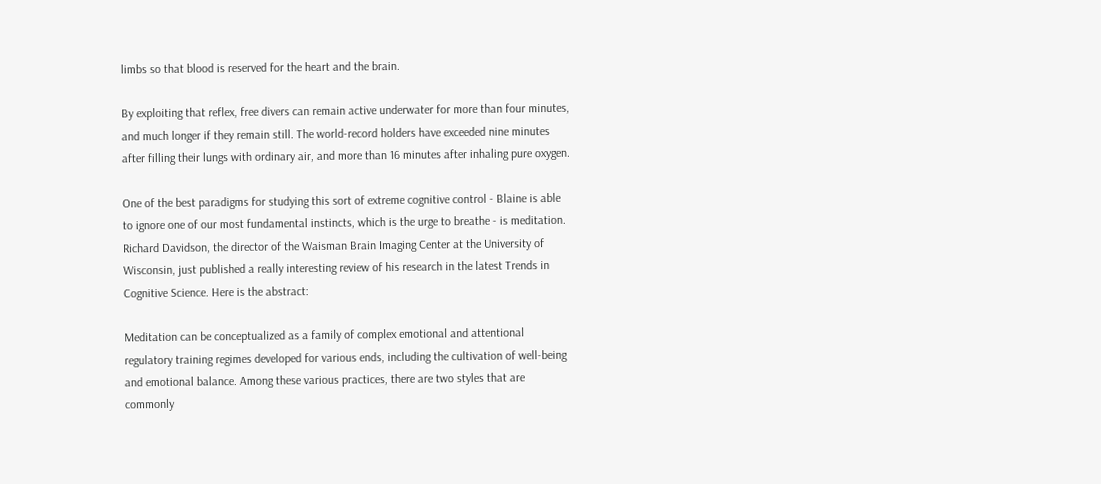limbs so that blood is reserved for the heart and the brain.

By exploiting that reflex, free divers can remain active underwater for more than four minutes, and much longer if they remain still. The world-record holders have exceeded nine minutes after filling their lungs with ordinary air, and more than 16 minutes after inhaling pure oxygen.

One of the best paradigms for studying this sort of extreme cognitive control - Blaine is able to ignore one of our most fundamental instincts, which is the urge to breathe - is meditation. Richard Davidson, the director of the Waisman Brain Imaging Center at the University of Wisconsin, just published a really interesting review of his research in the latest Trends in Cognitive Science. Here is the abstract:

Meditation can be conceptualized as a family of complex emotional and attentional regulatory training regimes developed for various ends, including the cultivation of well-being and emotional balance. Among these various practices, there are two styles that are commonly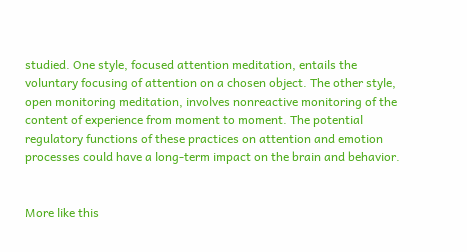studied. One style, focused attention meditation, entails the voluntary focusing of attention on a chosen object. The other style, open monitoring meditation, involves nonreactive monitoring of the content of experience from moment to moment. The potential regulatory functions of these practices on attention and emotion processes could have a long-term impact on the brain and behavior.


More like this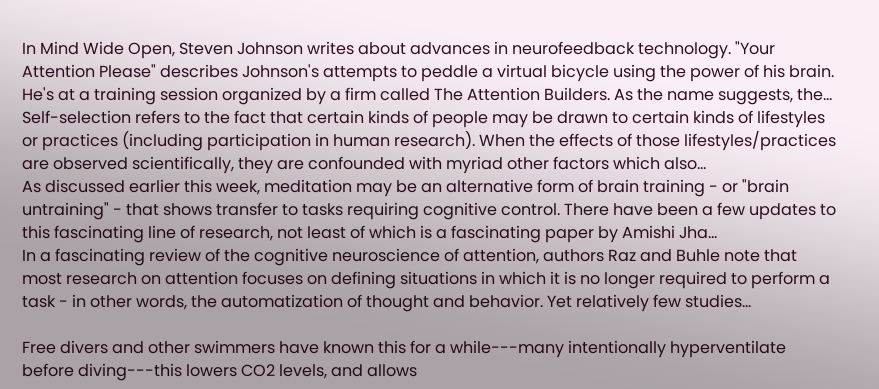In Mind Wide Open, Steven Johnson writes about advances in neurofeedback technology. "Your Attention Please" describes Johnson's attempts to peddle a virtual bicycle using the power of his brain. He's at a training session organized by a firm called The Attention Builders. As the name suggests, the…
Self-selection refers to the fact that certain kinds of people may be drawn to certain kinds of lifestyles or practices (including participation in human research). When the effects of those lifestyles/practices are observed scientifically, they are confounded with myriad other factors which also…
As discussed earlier this week, meditation may be an alternative form of brain training - or "brain untraining" - that shows transfer to tasks requiring cognitive control. There have been a few updates to this fascinating line of research, not least of which is a fascinating paper by Amishi Jha…
In a fascinating review of the cognitive neuroscience of attention, authors Raz and Buhle note that most research on attention focuses on defining situations in which it is no longer required to perform a task - in other words, the automatization of thought and behavior. Yet relatively few studies…

Free divers and other swimmers have known this for a while---many intentionally hyperventilate before diving---this lowers CO2 levels, and allows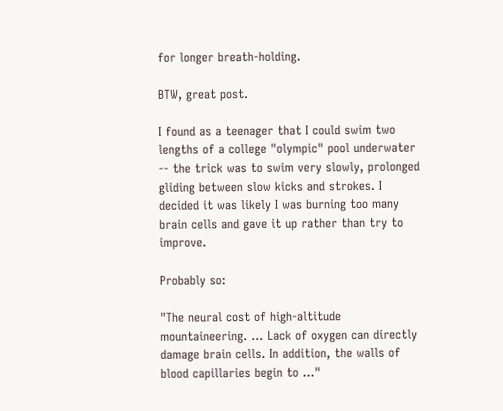for longer breath-holding.

BTW, great post.

I found as a teenager that I could swim two lengths of a college "olympic" pool underwater -- the trick was to swim very slowly, prolonged gliding between slow kicks and strokes. I decided it was likely I was burning too many brain cells and gave it up rather than try to improve.

Probably so:

"The neural cost of high-altitude mountaineering. ... Lack of oxygen can directly damage brain cells. In addition, the walls of blood capillaries begin to ..."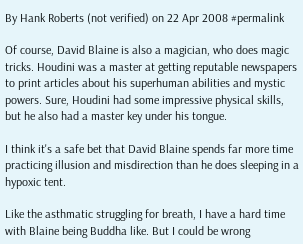By Hank Roberts (not verified) on 22 Apr 2008 #permalink

Of course, David Blaine is also a magician, who does magic tricks. Houdini was a master at getting reputable newspapers to print articles about his superhuman abilities and mystic powers. Sure, Houdini had some impressive physical skills, but he also had a master key under his tongue.

I think it's a safe bet that David Blaine spends far more time practicing illusion and misdirection than he does sleeping in a hypoxic tent.

Like the asthmatic struggling for breath, I have a hard time with Blaine being Buddha like. But I could be wrong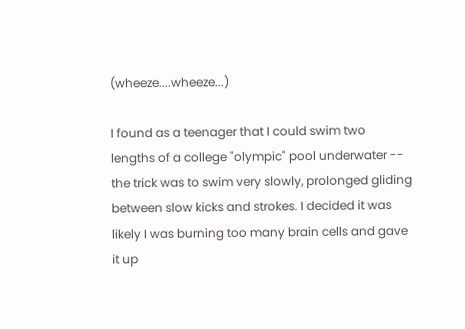(wheeze....wheeze...)

I found as a teenager that I could swim two lengths of a college "olympic" pool underwater -- the trick was to swim very slowly, prolonged gliding between slow kicks and strokes. I decided it was likely I was burning too many brain cells and gave it up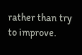rather than try to improve.